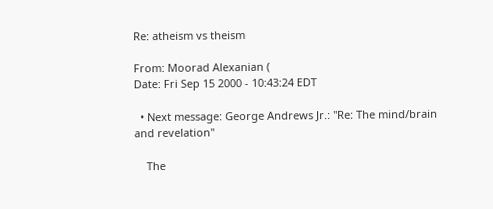Re: atheism vs theism

From: Moorad Alexanian (
Date: Fri Sep 15 2000 - 10:43:24 EDT

  • Next message: George Andrews Jr.: "Re: The mind/brain and revelation"

    The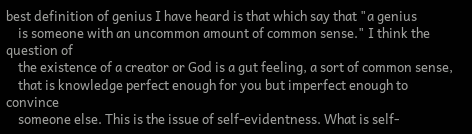best definition of genius I have heard is that which say that "a genius
    is someone with an uncommon amount of common sense." I think the question of
    the existence of a creator or God is a gut feeling, a sort of common sense,
    that is knowledge perfect enough for you but imperfect enough to convince
    someone else. This is the issue of self-evidentness. What is self-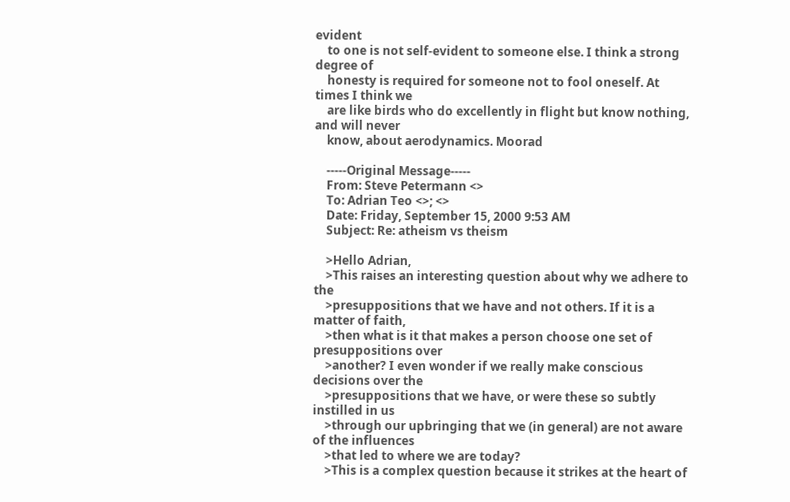evident
    to one is not self-evident to someone else. I think a strong degree of
    honesty is required for someone not to fool oneself. At times I think we
    are like birds who do excellently in flight but know nothing, and will never
    know, about aerodynamics. Moorad

    -----Original Message-----
    From: Steve Petermann <>
    To: Adrian Teo <>; <>
    Date: Friday, September 15, 2000 9:53 AM
    Subject: Re: atheism vs theism

    >Hello Adrian,
    >This raises an interesting question about why we adhere to the
    >presuppositions that we have and not others. If it is a matter of faith,
    >then what is it that makes a person choose one set of presuppositions over
    >another? I even wonder if we really make conscious decisions over the
    >presuppositions that we have, or were these so subtly instilled in us
    >through our upbringing that we (in general) are not aware of the influences
    >that led to where we are today?
    >This is a complex question because it strikes at the heart of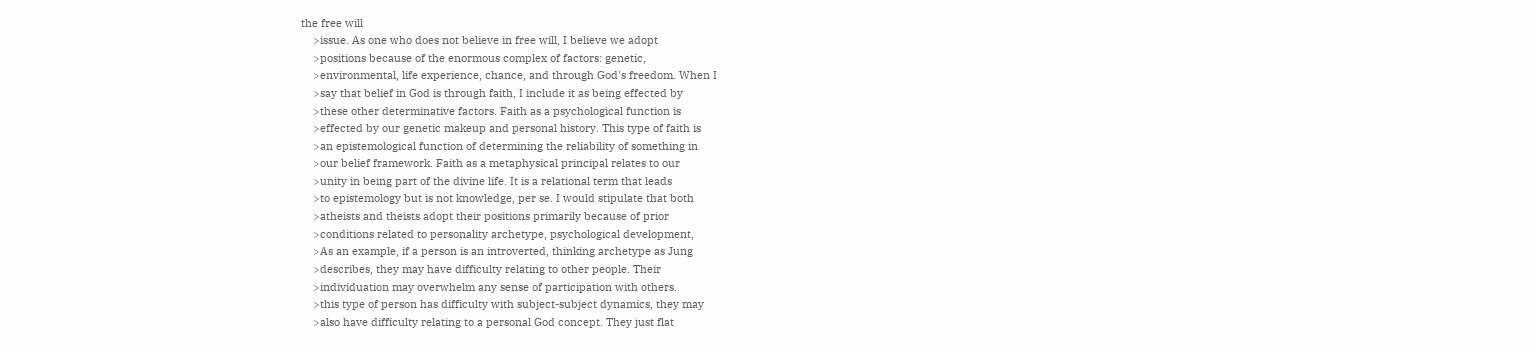the free will
    >issue. As one who does not believe in free will, I believe we adopt
    >positions because of the enormous complex of factors: genetic,
    >environmental, life experience, chance, and through God's freedom. When I
    >say that belief in God is through faith, I include it as being effected by
    >these other determinative factors. Faith as a psychological function is
    >effected by our genetic makeup and personal history. This type of faith is
    >an epistemological function of determining the reliability of something in
    >our belief framework. Faith as a metaphysical principal relates to our
    >unity in being part of the divine life. It is a relational term that leads
    >to epistemology but is not knowledge, per se. I would stipulate that both
    >atheists and theists adopt their positions primarily because of prior
    >conditions related to personality archetype, psychological development,
    >As an example, if a person is an introverted, thinking archetype as Jung
    >describes, they may have difficulty relating to other people. Their
    >individuation may overwhelm any sense of participation with others.
    >this type of person has difficulty with subject-subject dynamics, they may
    >also have difficulty relating to a personal God concept. They just flat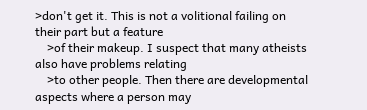>don't get it. This is not a volitional failing on their part but a feature
    >of their makeup. I suspect that many atheists also have problems relating
    >to other people. Then there are developmental aspects where a person may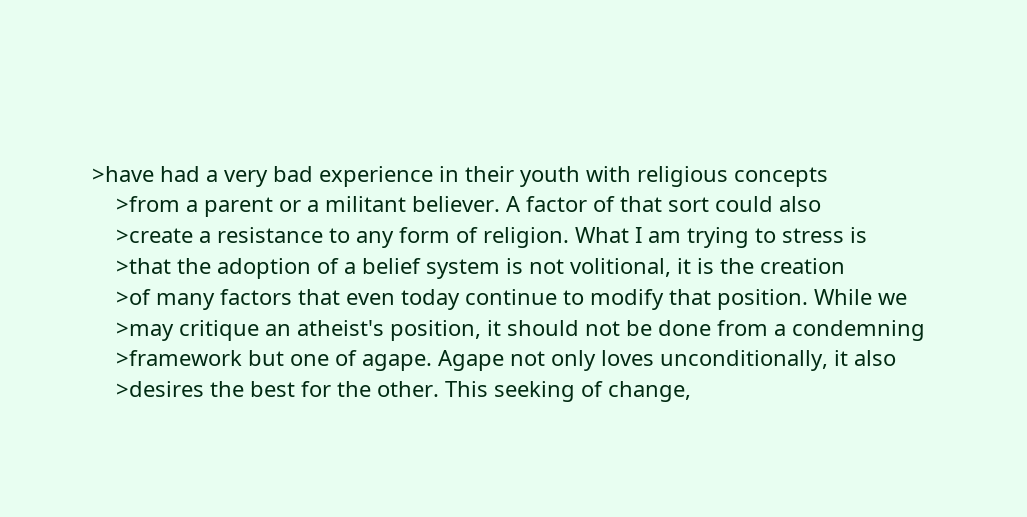>have had a very bad experience in their youth with religious concepts
    >from a parent or a militant believer. A factor of that sort could also
    >create a resistance to any form of religion. What I am trying to stress is
    >that the adoption of a belief system is not volitional, it is the creation
    >of many factors that even today continue to modify that position. While we
    >may critique an atheist's position, it should not be done from a condemning
    >framework but one of agape. Agape not only loves unconditionally, it also
    >desires the best for the other. This seeking of change,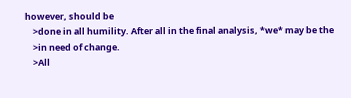however, should be
    >done in all humility. After all in the final analysis, *we* may be the
    >in need of change.
    >All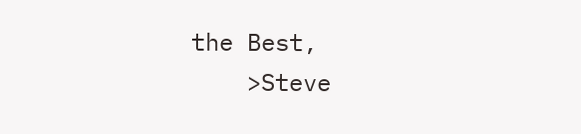the Best,
    >Steve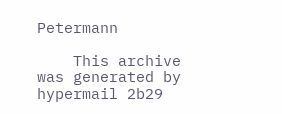Petermann

    This archive was generated by hypermail 2b29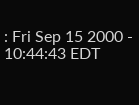: Fri Sep 15 2000 - 10:44:43 EDT